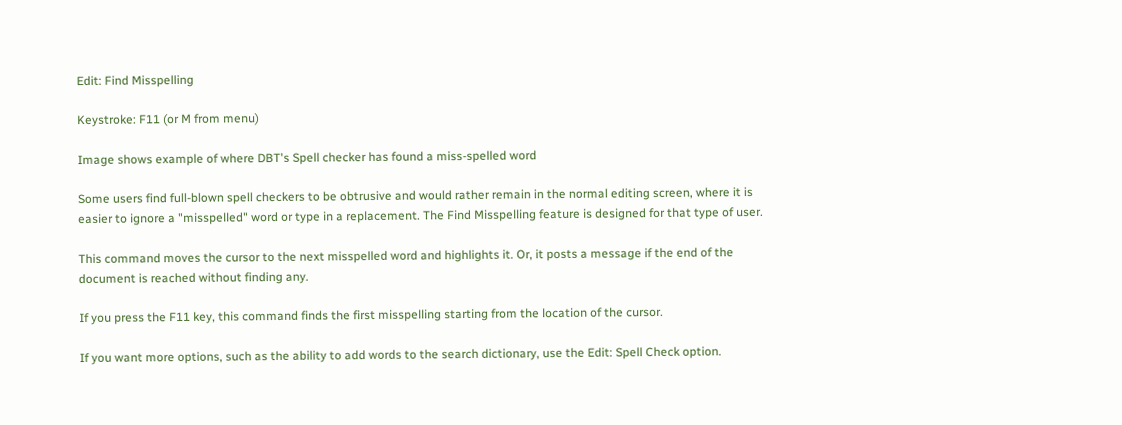Edit: Find Misspelling

Keystroke: F11 (or M from menu)

Image shows example of where DBT's Spell checker has found a miss-spelled word

Some users find full-blown spell checkers to be obtrusive and would rather remain in the normal editing screen, where it is easier to ignore a "misspelled" word or type in a replacement. The Find Misspelling feature is designed for that type of user.

This command moves the cursor to the next misspelled word and highlights it. Or, it posts a message if the end of the document is reached without finding any.

If you press the F11 key, this command finds the first misspelling starting from the location of the cursor.

If you want more options, such as the ability to add words to the search dictionary, use the Edit: Spell Check option.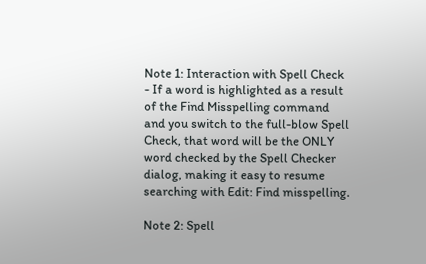Note 1: Interaction with Spell Check - If a word is highlighted as a result of the Find Misspelling command and you switch to the full-blow Spell Check, that word will be the ONLY word checked by the Spell Checker dialog, making it easy to resume searching with Edit: Find misspelling.

Note 2: Spell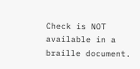Check is NOT available in a braille document.